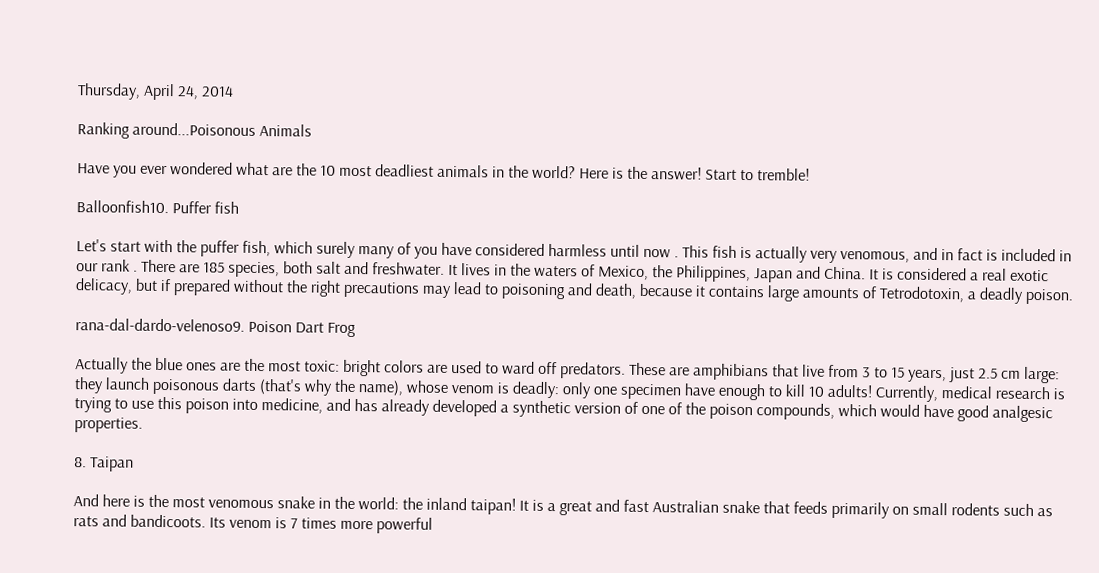Thursday, April 24, 2014

Ranking around...Poisonous Animals

Have you ever wondered what are the 10 most deadliest animals in the world? Here is the answer! Start to tremble!

Balloonfish10. Puffer fish

Let's start with the puffer fish, which surely many of you have considered harmless until now . This fish is actually very venomous, and in fact is included in our rank . There are 185 species, both salt and freshwater. It lives in the waters of Mexico, the Philippines, Japan and China. It is considered a real exotic delicacy, but if prepared without the right precautions may lead to poisoning and death, because it contains large amounts of Tetrodotoxin, a deadly poison.

rana-dal-dardo-velenoso9. Poison Dart Frog

Actually the blue ones are the most toxic: bright colors are used to ward off predators. These are amphibians that live from 3 to 15 years, just 2.5 cm large: they launch poisonous darts (that's why the name), whose venom is deadly: only one specimen have enough to kill 10 adults! Currently, medical research is trying to use this poison into medicine, and has already developed a synthetic version of one of the poison compounds, which would have good analgesic properties.

8. Taipan

And here is the most venomous snake in the world: the inland taipan! It is a great and fast Australian snake that feeds primarily on small rodents such as rats and bandicoots. Its venom is 7 times more powerful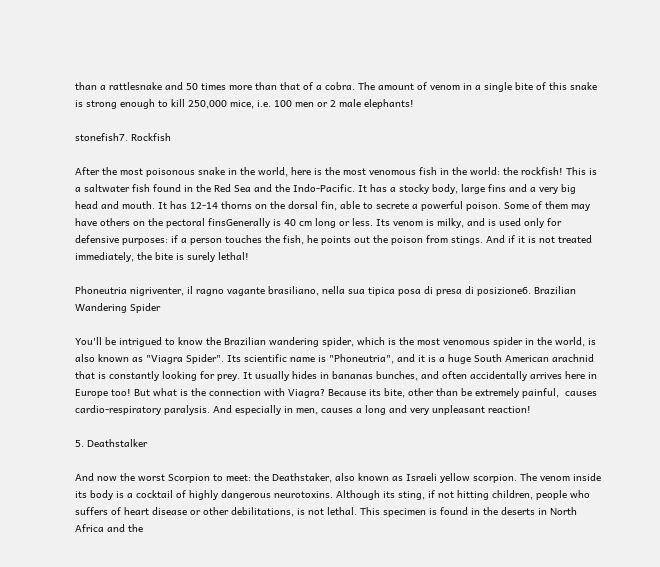than a rattlesnake and 50 times more than that of a cobra. The amount of venom in a single bite of this snake is strong enough to kill 250,000 mice, i.e. 100 men or 2 male elephants!

stonefish7. Rockfish

After the most poisonous snake in the world, here is the most venomous fish in the world: the rockfish! This is a saltwater fish found in the Red Sea and the Indo-Pacific. It has a stocky body, large fins and a very big head and mouth. It has 12-14 thorns on the dorsal fin, able to secrete a powerful poison. Some of them may have others on the pectoral finsGenerally is 40 cm long or less. Its venom is milky, and is used only for defensive purposes: if a person touches the fish, he points out the poison from stings. And if it is not treated immediately, the bite is surely lethal!

Phoneutria nigriventer, il ragno vagante brasiliano, nella sua tipica posa di presa di posizione6. Brazilian Wandering Spider

You'll be intrigued to know the Brazilian wandering spider, which is the most venomous spider in the world, is also known as "Viagra Spider". Its scientific name is "Phoneutria", and it is a huge South American arachnid that is constantly looking for prey. It usually hides in bananas bunches, and often accidentally arrives here in Europe too! But what is the connection with Viagra? Because its bite, other than be extremely painful,  causes cardio-respiratory paralysis. And especially in men, causes a long and very unpleasant reaction!

5. Deathstalker

And now the worst Scorpion to meet: the Deathstaker, also known as Israeli yellow scorpion. The venom inside its body is a cocktail of highly dangerous neurotoxins. Although its sting, if not hitting children, people who suffers of heart disease or other debilitations, is not lethal. This specimen is found in the deserts in North Africa and the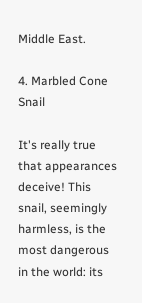Middle East.

4. Marbled Cone Snail

It's really true that appearances deceive! This snail, seemingly harmless, is the most dangerous in the world: its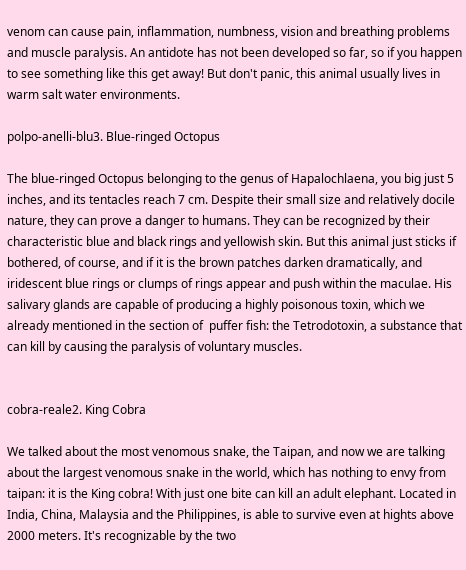venom can cause pain, inflammation, numbness, vision and breathing problems and muscle paralysis. An antidote has not been developed so far, so if you happen to see something like this get away! But don't panic, this animal usually lives in warm salt water environments.

polpo-anelli-blu3. Blue-ringed Octopus

The blue-ringed Octopus belonging to the genus of Hapalochlaena, you big just 5 inches, and its tentacles reach 7 cm. Despite their small size and relatively docile nature, they can prove a danger to humans. They can be recognized by their characteristic blue and black rings and yellowish skin. But this animal just sticks if bothered, of course, and if it is the brown patches darken dramatically, and iridescent blue rings or clumps of rings appear and push within the maculae. His salivary glands are capable of producing a highly poisonous toxin, which we already mentioned in the section of  puffer fish: the Tetrodotoxin, a substance that can kill by causing the paralysis of voluntary muscles.


cobra-reale2. King Cobra

We talked about the most venomous snake, the Taipan, and now we are talking about the largest venomous snake in the world, which has nothing to envy from taipan: it is the King cobra! With just one bite can kill an adult elephant. Located in India, China, Malaysia and the Philippines, is able to survive even at hights above 2000 meters. It's recognizable by the two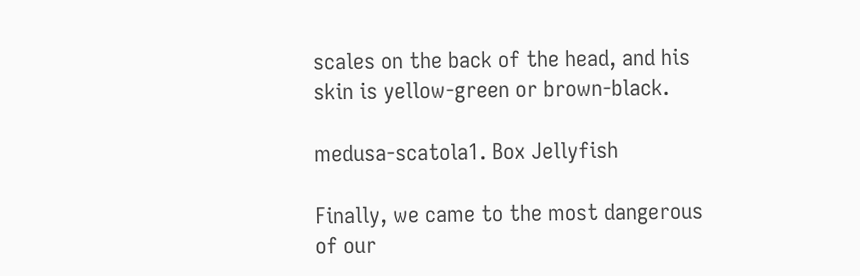scales on the back of the head, and his skin is yellow-green or brown-black.

medusa-scatola1. Box Jellyfish

Finally, we came to the most dangerous of our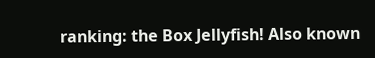ranking: the Box Jellyfish! Also known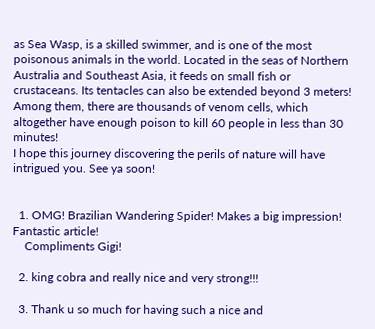as Sea Wasp, is a skilled swimmer, and is one of the most poisonous animals in the world. Located in the seas of Northern Australia and Southeast Asia, it feeds on small fish or crustaceans. Its tentacles can also be extended beyond 3 meters! Among them, there are thousands of venom cells, which altogether have enough poison to kill 60 people in less than 30 minutes!
I hope this journey discovering the perils of nature will have intrigued you. See ya soon!


  1. OMG! Brazilian Wandering Spider! Makes a big impression! Fantastic article!
    Compliments Gigi!

  2. king cobra and really nice and very strong!!!

  3. Thank u so much for having such a nice and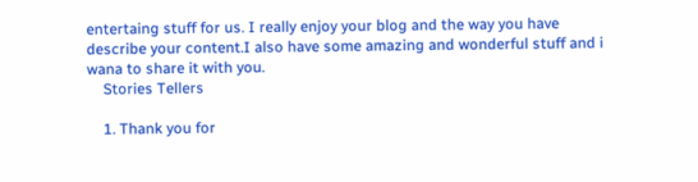entertaing stuff for us. I really enjoy your blog and the way you have describe your content.I also have some amazing and wonderful stuff and i wana to share it with you.
    Stories Tellers

    1. Thank you for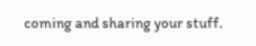coming and sharing your stuff.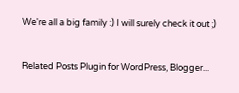We're all a big family :) I will surely check it out ;)


Related Posts Plugin for WordPress, Blogger...